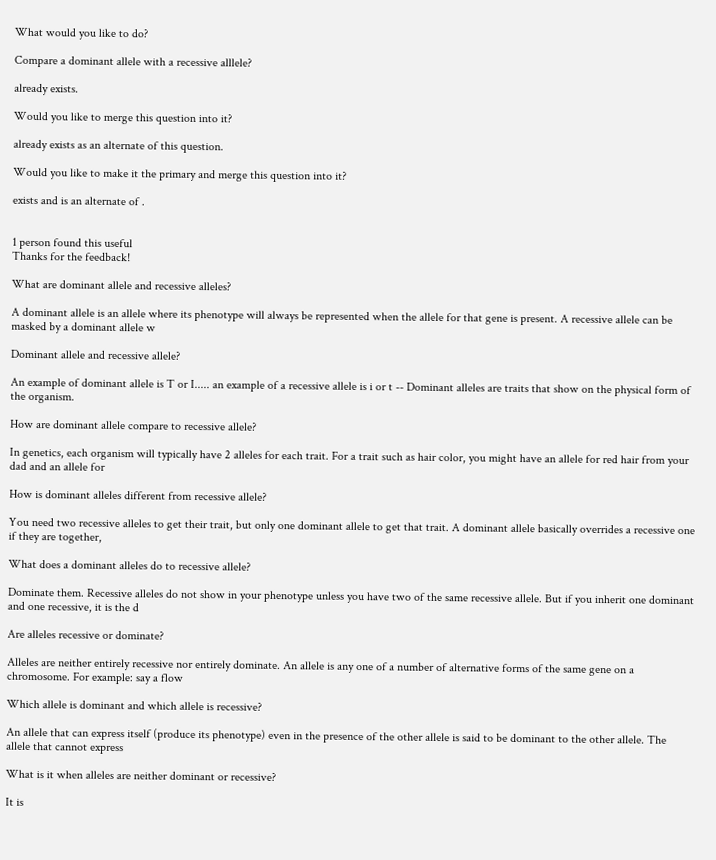What would you like to do?

Compare a dominant allele with a recessive alllele?

already exists.

Would you like to merge this question into it?

already exists as an alternate of this question.

Would you like to make it the primary and merge this question into it?

exists and is an alternate of .


1 person found this useful
Thanks for the feedback!

What are dominant allele and recessive alleles?

A dominant allele is an allele where its phenotype will always be represented when the allele for that gene is present. A recessive allele can be masked by a dominant allele w

Dominant allele and recessive allele?

An example of dominant allele is T or I..... an example of a recessive allele is i or t -- Dominant alleles are traits that show on the physical form of the organism.

How are dominant allele compare to recessive allele?

In genetics, each organism will typically have 2 alleles for each trait. For a trait such as hair color, you might have an allele for red hair from your dad and an allele for

How is dominant alleles different from recessive allele?

You need two recessive alleles to get their trait, but only one dominant allele to get that trait. A dominant allele basically overrides a recessive one if they are together,

What does a dominant alleles do to recessive allele?

Dominate them. Recessive alleles do not show in your phenotype unless you have two of the same recessive allele. But if you inherit one dominant and one recessive, it is the d

Are alleles recessive or dominate?

Alleles are neither entirely recessive nor entirely dominate. An allele is any one of a number of alternative forms of the same gene on a chromosome. For example: say a flow

Which allele is dominant and which allele is recessive?

An allele that can express itself (produce its phenotype) even in the presence of the other allele is said to be dominant to the other allele. The allele that cannot express

What is it when alleles are neither dominant or recessive?

It is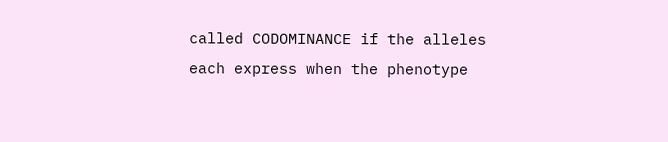called CODOMINANCE if the alleles each express when the phenotype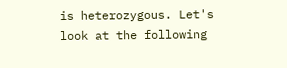is heterozygous. Let's look at the following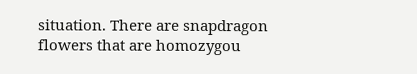situation. There are snapdragon flowers that are homozygou